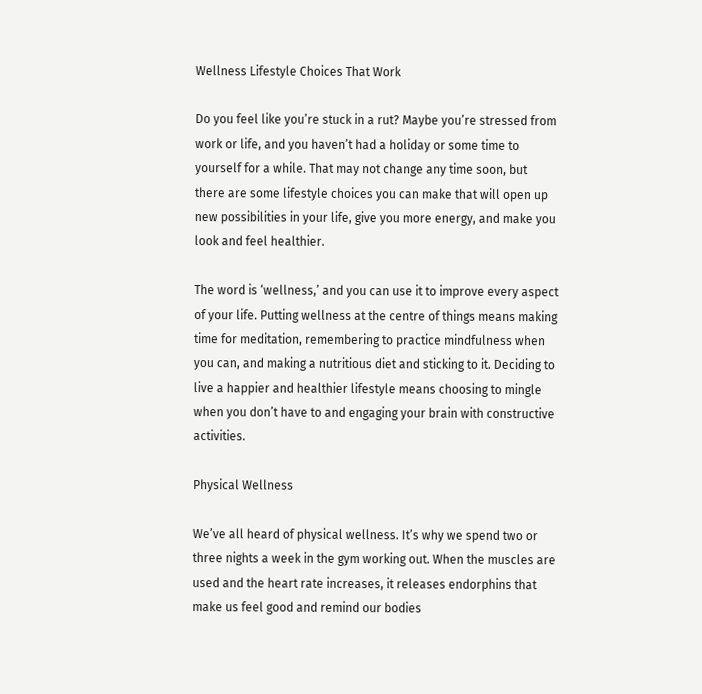Wellness Lifestyle Choices That Work

Do you feel like you’re stuck in a rut? Maybe you’re stressed from work or life, and you haven’t had a holiday or some time to yourself for a while. That may not change any time soon, but there are some lifestyle choices you can make that will open up new possibilities in your life, give you more energy, and make you look and feel healthier.

The word is ‘wellness,’ and you can use it to improve every aspect of your life. Putting wellness at the centre of things means making time for meditation, remembering to practice mindfulness when you can, and making a nutritious diet and sticking to it. Deciding to live a happier and healthier lifestyle means choosing to mingle when you don’t have to and engaging your brain with constructive activities.

Physical Wellness

We’ve all heard of physical wellness. It’s why we spend two or three nights a week in the gym working out. When the muscles are used and the heart rate increases, it releases endorphins that make us feel good and remind our bodies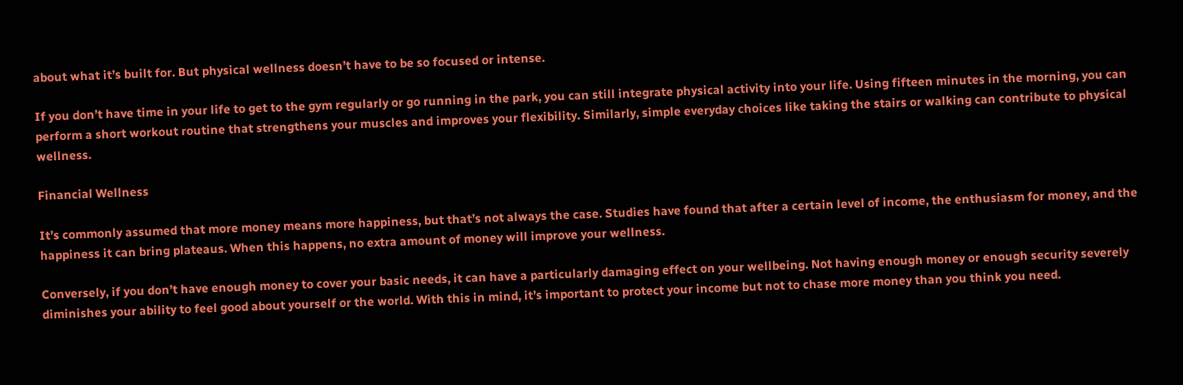about what it’s built for. But physical wellness doesn’t have to be so focused or intense.

If you don’t have time in your life to get to the gym regularly or go running in the park, you can still integrate physical activity into your life. Using fifteen minutes in the morning, you can perform a short workout routine that strengthens your muscles and improves your flexibility. Similarly, simple everyday choices like taking the stairs or walking can contribute to physical wellness.

Financial Wellness

It’s commonly assumed that more money means more happiness, but that’s not always the case. Studies have found that after a certain level of income, the enthusiasm for money, and the happiness it can bring plateaus. When this happens, no extra amount of money will improve your wellness.

Conversely, if you don’t have enough money to cover your basic needs, it can have a particularly damaging effect on your wellbeing. Not having enough money or enough security severely diminishes your ability to feel good about yourself or the world. With this in mind, it’s important to protect your income but not to chase more money than you think you need.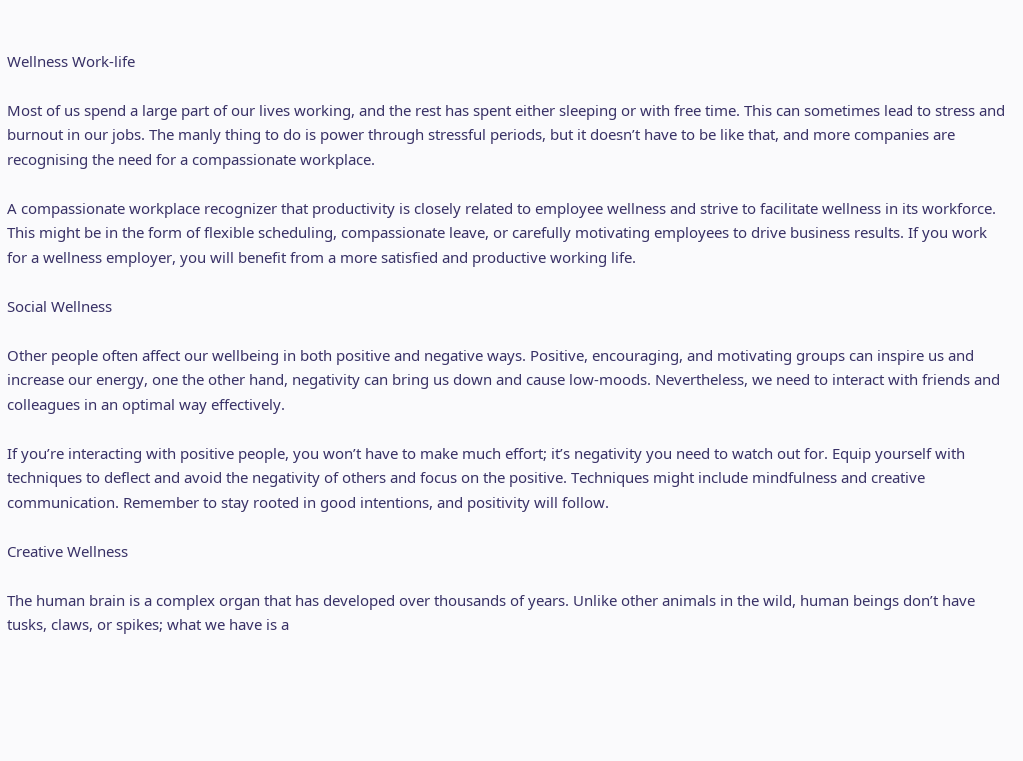Wellness Work-life

Most of us spend a large part of our lives working, and the rest has spent either sleeping or with free time. This can sometimes lead to stress and burnout in our jobs. The manly thing to do is power through stressful periods, but it doesn’t have to be like that, and more companies are recognising the need for a compassionate workplace.

A compassionate workplace recognizer that productivity is closely related to employee wellness and strive to facilitate wellness in its workforce. This might be in the form of flexible scheduling, compassionate leave, or carefully motivating employees to drive business results. If you work for a wellness employer, you will benefit from a more satisfied and productive working life.

Social Wellness

Other people often affect our wellbeing in both positive and negative ways. Positive, encouraging, and motivating groups can inspire us and increase our energy, one the other hand, negativity can bring us down and cause low-moods. Nevertheless, we need to interact with friends and colleagues in an optimal way effectively.

If you’re interacting with positive people, you won’t have to make much effort; it’s negativity you need to watch out for. Equip yourself with techniques to deflect and avoid the negativity of others and focus on the positive. Techniques might include mindfulness and creative communication. Remember to stay rooted in good intentions, and positivity will follow.

Creative Wellness

The human brain is a complex organ that has developed over thousands of years. Unlike other animals in the wild, human beings don’t have tusks, claws, or spikes; what we have is a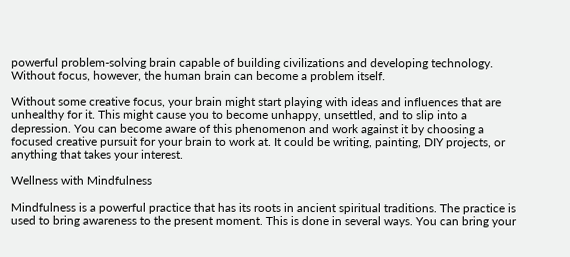powerful problem-solving brain capable of building civilizations and developing technology. Without focus, however, the human brain can become a problem itself.

Without some creative focus, your brain might start playing with ideas and influences that are unhealthy for it. This might cause you to become unhappy, unsettled, and to slip into a depression. You can become aware of this phenomenon and work against it by choosing a focused creative pursuit for your brain to work at. It could be writing, painting, DIY projects, or anything that takes your interest.

Wellness with Mindfulness

Mindfulness is a powerful practice that has its roots in ancient spiritual traditions. The practice is used to bring awareness to the present moment. This is done in several ways. You can bring your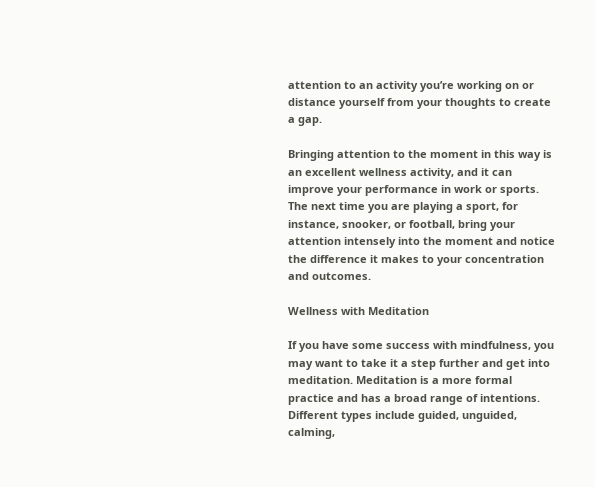attention to an activity you’re working on or distance yourself from your thoughts to create a gap.

Bringing attention to the moment in this way is an excellent wellness activity, and it can improve your performance in work or sports. The next time you are playing a sport, for instance, snooker, or football, bring your attention intensely into the moment and notice the difference it makes to your concentration and outcomes.

Wellness with Meditation

If you have some success with mindfulness, you may want to take it a step further and get into meditation. Meditation is a more formal practice and has a broad range of intentions. Different types include guided, unguided, calming,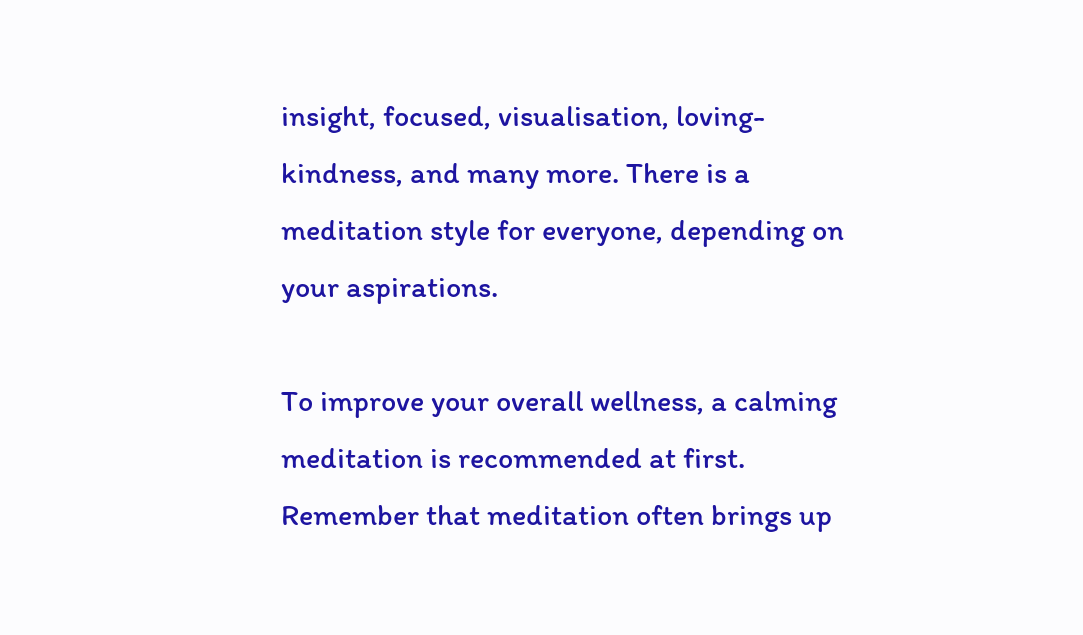insight, focused, visualisation, loving-kindness, and many more. There is a meditation style for everyone, depending on your aspirations.

To improve your overall wellness, a calming meditation is recommended at first. Remember that meditation often brings up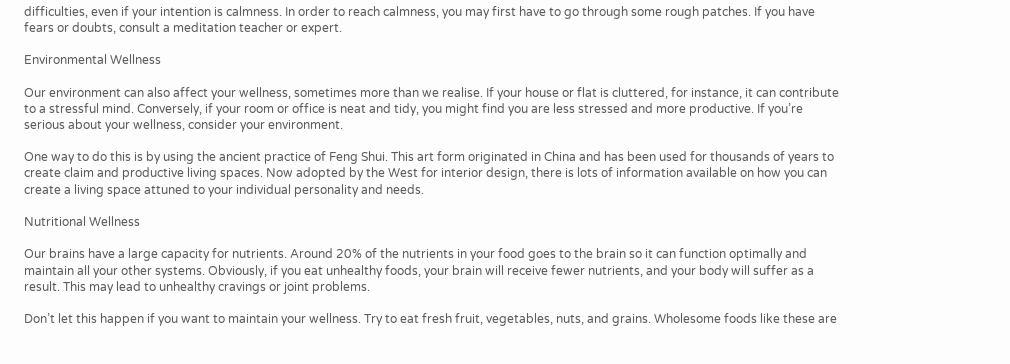difficulties, even if your intention is calmness. In order to reach calmness, you may first have to go through some rough patches. If you have fears or doubts, consult a meditation teacher or expert.

Environmental Wellness

Our environment can also affect your wellness, sometimes more than we realise. If your house or flat is cluttered, for instance, it can contribute to a stressful mind. Conversely, if your room or office is neat and tidy, you might find you are less stressed and more productive. If you’re serious about your wellness, consider your environment.

One way to do this is by using the ancient practice of Feng Shui. This art form originated in China and has been used for thousands of years to create claim and productive living spaces. Now adopted by the West for interior design, there is lots of information available on how you can create a living space attuned to your individual personality and needs.

Nutritional Wellness

Our brains have a large capacity for nutrients. Around 20% of the nutrients in your food goes to the brain so it can function optimally and maintain all your other systems. Obviously, if you eat unhealthy foods, your brain will receive fewer nutrients, and your body will suffer as a result. This may lead to unhealthy cravings or joint problems.

Don’t let this happen if you want to maintain your wellness. Try to eat fresh fruit, vegetables, nuts, and grains. Wholesome foods like these are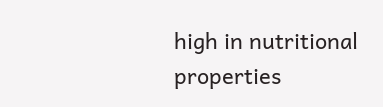high in nutritional properties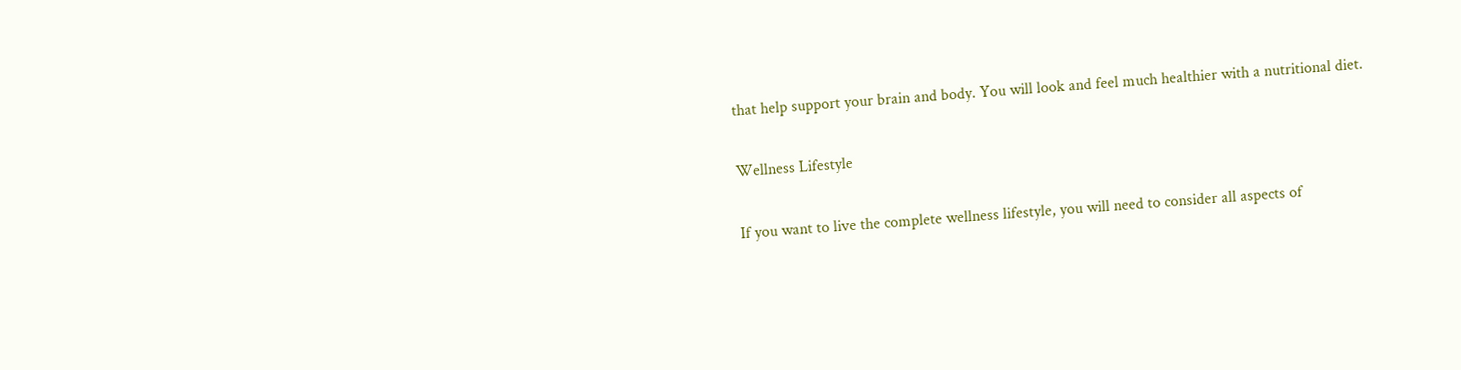that help support your brain and body. You will look and feel much healthier with a nutritional diet.

Wellness Lifestyle

If you want to live the complete wellness lifestyle, you will need to consider all aspects of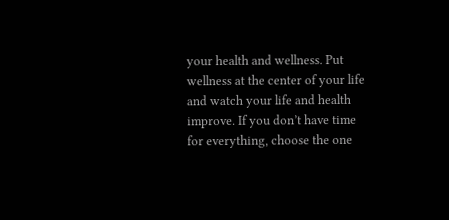your health and wellness. Put wellness at the center of your life and watch your life and health improve. If you don’t have time for everything, choose the one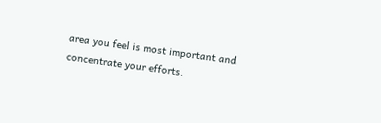area you feel is most important and concentrate your efforts.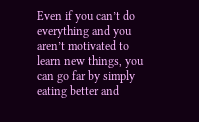Even if you can’t do everything and you aren’t motivated to learn new things, you can go far by simply eating better and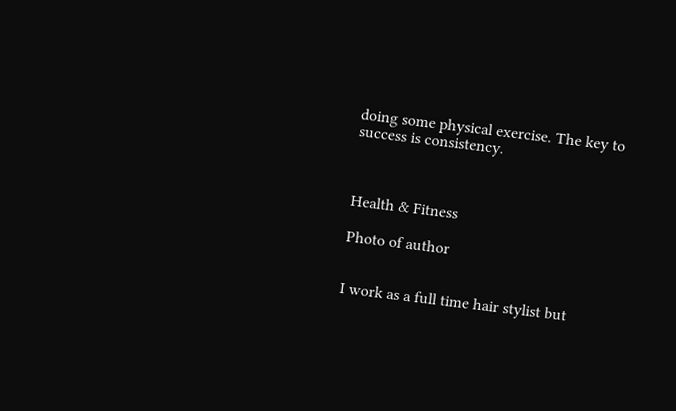doing some physical exercise. The key to success is consistency.



Health & Fitness

Photo of author


I work as a full time hair stylist but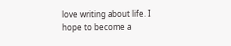love writing about life. I hope to become a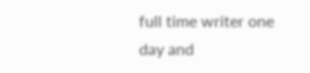full time writer one day and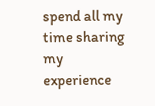spend all my time sharing my experience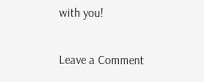with you!

Leave a Comment